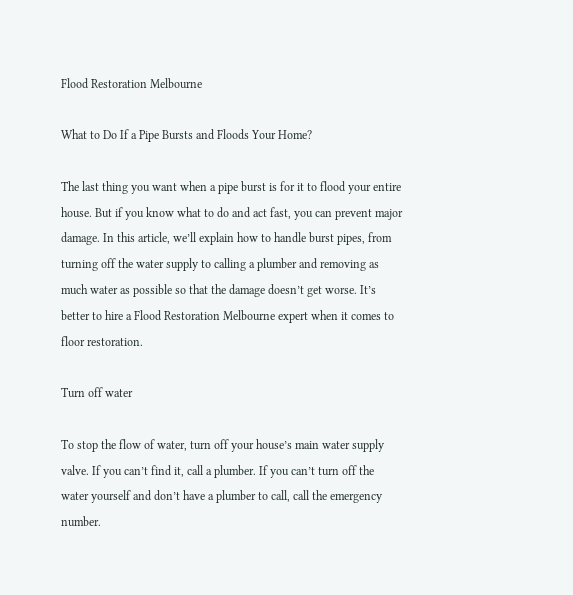Flood Restoration Melbourne

What to Do If a Pipe Bursts and Floods Your Home?

The last thing you want when a pipe burst is for it to flood your entire house. But if you know what to do and act fast, you can prevent major damage. In this article, we’ll explain how to handle burst pipes, from turning off the water supply to calling a plumber and removing as much water as possible so that the damage doesn’t get worse. It’s better to hire a Flood Restoration Melbourne expert when it comes to floor restoration.

Turn off water

To stop the flow of water, turn off your house’s main water supply valve. If you can’t find it, call a plumber. If you can’t turn off the water yourself and don’t have a plumber to call, call the emergency number.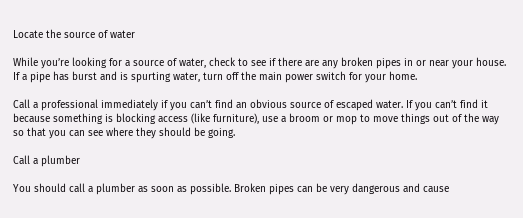Locate the source of water

While you’re looking for a source of water, check to see if there are any broken pipes in or near your house. If a pipe has burst and is spurting water, turn off the main power switch for your home.

Call a professional immediately if you can’t find an obvious source of escaped water. If you can’t find it because something is blocking access (like furniture), use a broom or mop to move things out of the way so that you can see where they should be going.

Call a plumber

You should call a plumber as soon as possible. Broken pipes can be very dangerous and cause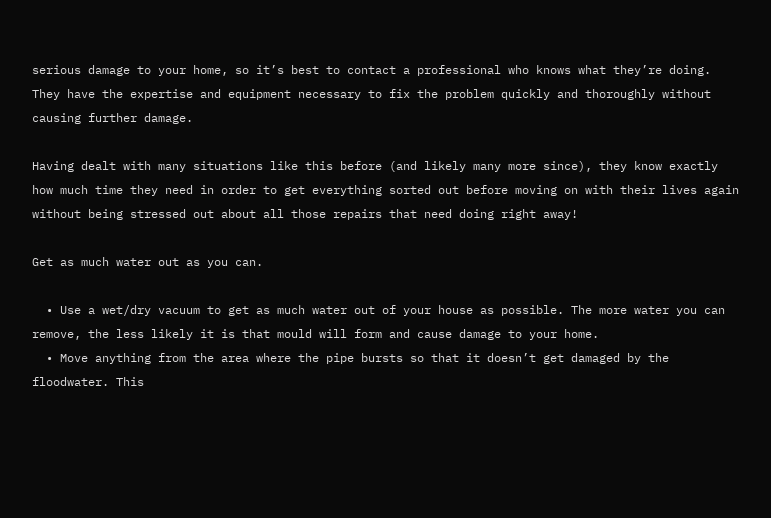serious damage to your home, so it’s best to contact a professional who knows what they’re doing. They have the expertise and equipment necessary to fix the problem quickly and thoroughly without causing further damage.

Having dealt with many situations like this before (and likely many more since), they know exactly how much time they need in order to get everything sorted out before moving on with their lives again without being stressed out about all those repairs that need doing right away!

Get as much water out as you can.

  • Use a wet/dry vacuum to get as much water out of your house as possible. The more water you can remove, the less likely it is that mould will form and cause damage to your home.
  • Move anything from the area where the pipe bursts so that it doesn’t get damaged by the floodwater. This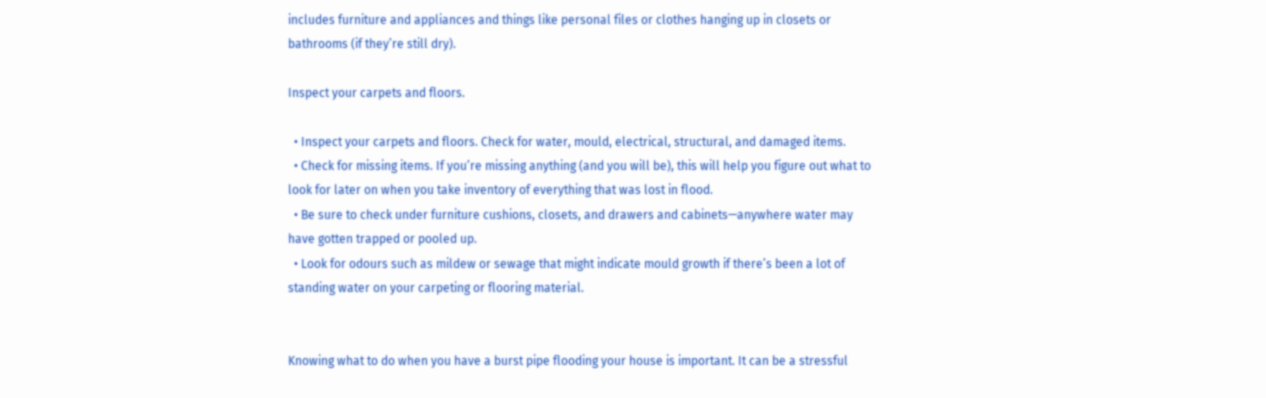includes furniture and appliances and things like personal files or clothes hanging up in closets or bathrooms (if they’re still dry).

Inspect your carpets and floors.

  • Inspect your carpets and floors. Check for water, mould, electrical, structural, and damaged items.
  • Check for missing items. If you’re missing anything (and you will be), this will help you figure out what to look for later on when you take inventory of everything that was lost in flood.
  • Be sure to check under furniture cushions, closets, and drawers and cabinets—anywhere water may have gotten trapped or pooled up.
  • Look for odours such as mildew or sewage that might indicate mould growth if there’s been a lot of standing water on your carpeting or flooring material.


Knowing what to do when you have a burst pipe flooding your house is important. It can be a stressful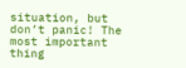situation, but don’t panic! The most important thing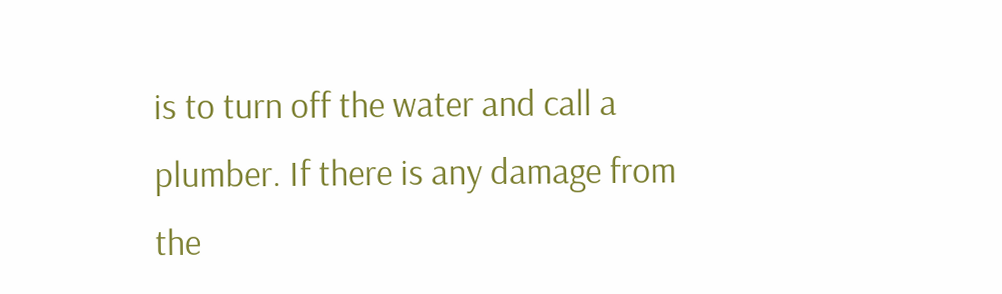is to turn off the water and call a plumber. If there is any damage from the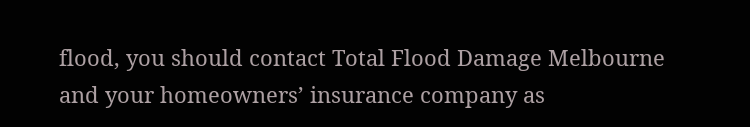flood, you should contact Total Flood Damage Melbourne and your homeowners’ insurance company as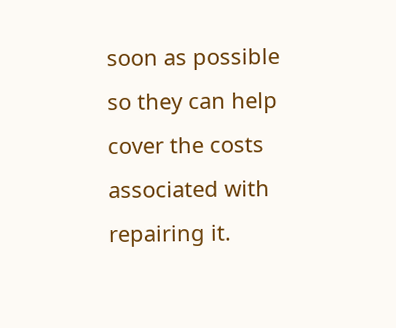soon as possible so they can help cover the costs associated with repairing it.